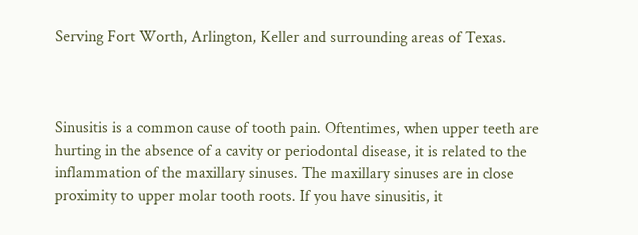Serving Fort Worth, Arlington, Keller and surrounding areas of Texas.



Sinusitis is a common cause of tooth pain. Oftentimes, when upper teeth are hurting in the absence of a cavity or periodontal disease, it is related to the inflammation of the maxillary sinuses. The maxillary sinuses are in close proximity to upper molar tooth roots. If you have sinusitis, it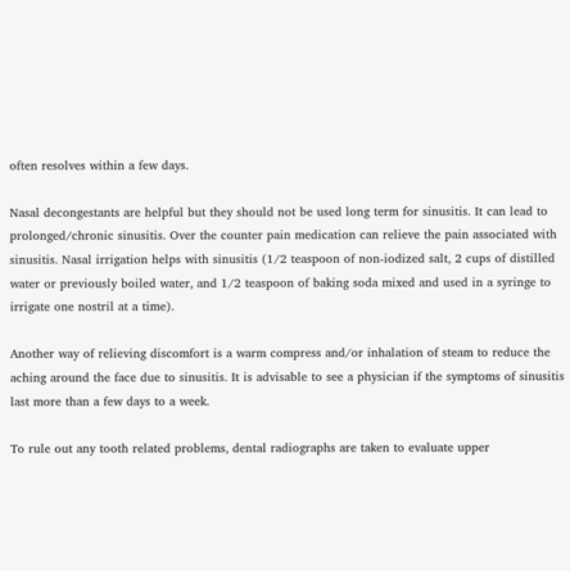often resolves within a few days.

Nasal decongestants are helpful but they should not be used long term for sinusitis. It can lead to prolonged/chronic sinusitis. Over the counter pain medication can relieve the pain associated with sinusitis. Nasal irrigation helps with sinusitis (1/2 teaspoon of non-iodized salt, 2 cups of distilled water or previously boiled water, and 1/2 teaspoon of baking soda mixed and used in a syringe to irrigate one nostril at a time).

Another way of relieving discomfort is a warm compress and/or inhalation of steam to reduce the aching around the face due to sinusitis. It is advisable to see a physician if the symptoms of sinusitis last more than a few days to a week.

To rule out any tooth related problems, dental radiographs are taken to evaluate upper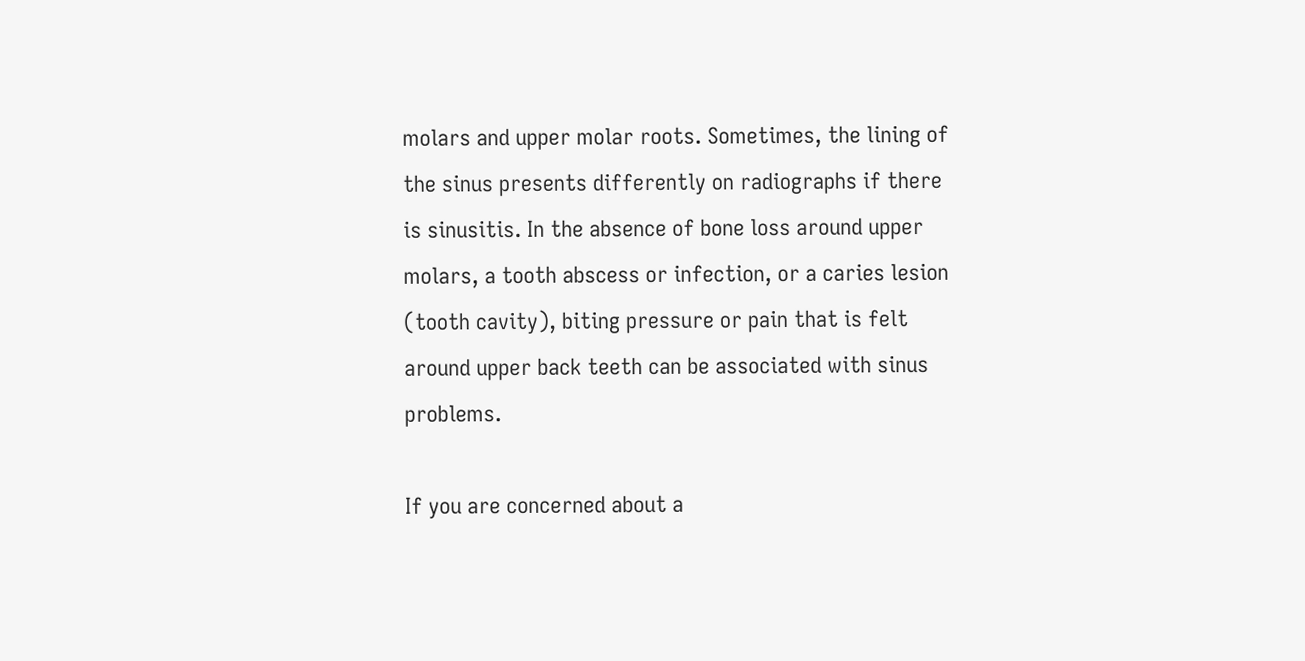molars and upper molar roots. Sometimes, the lining of the sinus presents differently on radiographs if there is sinusitis. In the absence of bone loss around upper molars, a tooth abscess or infection, or a caries lesion (tooth cavity), biting pressure or pain that is felt around upper back teeth can be associated with sinus problems.

If you are concerned about a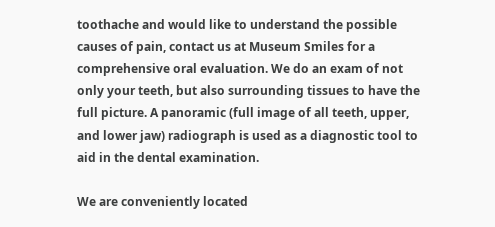toothache and would like to understand the possible causes of pain, contact us at Museum Smiles for a comprehensive oral evaluation. We do an exam of not only your teeth, but also surrounding tissues to have the full picture. A panoramic (full image of all teeth, upper, and lower jaw) radiograph is used as a diagnostic tool to aid in the dental examination.

We are conveniently located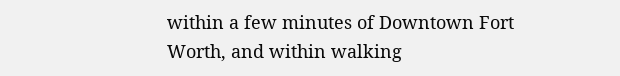within a few minutes of Downtown Fort Worth, and within walking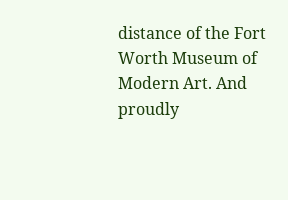distance of the Fort Worth Museum of Modern Art. And proudly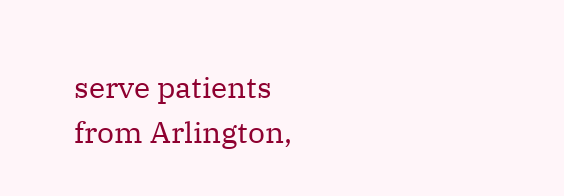serve patients from Arlington,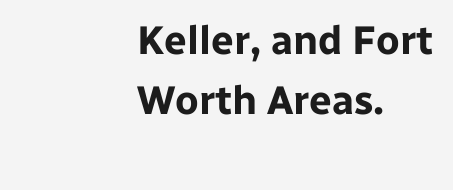Keller, and Fort Worth Areas.